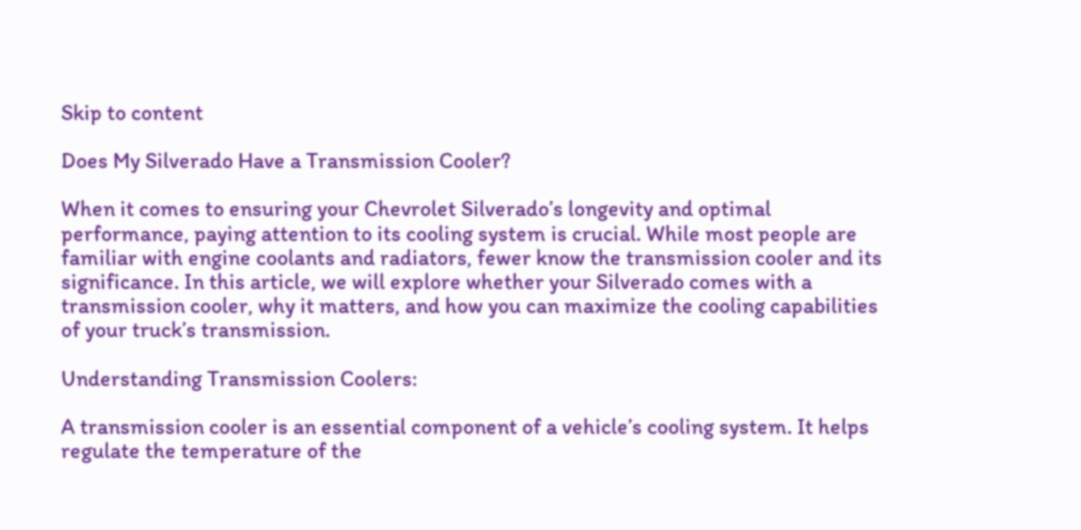Skip to content

Does My Silverado Have a Transmission Cooler?

When it comes to ensuring your Chevrolet Silverado’s longevity and optimal performance, paying attention to its cooling system is crucial. While most people are familiar with engine coolants and radiators, fewer know the transmission cooler and its significance. In this article, we will explore whether your Silverado comes with a transmission cooler, why it matters, and how you can maximize the cooling capabilities of your truck’s transmission.

Understanding Transmission Coolers:

A transmission cooler is an essential component of a vehicle’s cooling system. It helps regulate the temperature of the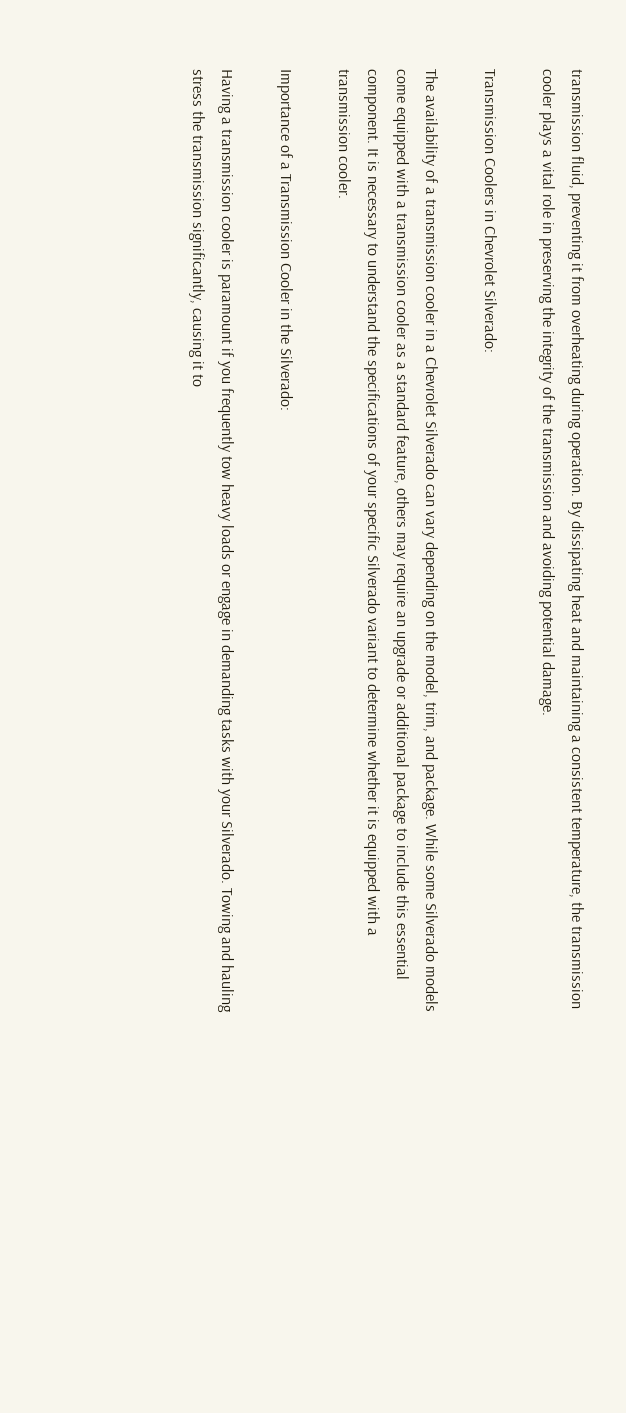transmission fluid, preventing it from overheating during operation. By dissipating heat and maintaining a consistent temperature, the transmission cooler plays a vital role in preserving the integrity of the transmission and avoiding potential damage.

Transmission Coolers in Chevrolet Silverado:

The availability of a transmission cooler in a Chevrolet Silverado can vary depending on the model, trim, and package. While some Silverado models come equipped with a transmission cooler as a standard feature, others may require an upgrade or additional package to include this essential component. It is necessary to understand the specifications of your specific Silverado variant to determine whether it is equipped with a transmission cooler.

Importance of a Transmission Cooler in the Silverado:

Having a transmission cooler is paramount if you frequently tow heavy loads or engage in demanding tasks with your Silverado. Towing and hauling stress the transmission significantly, causing it to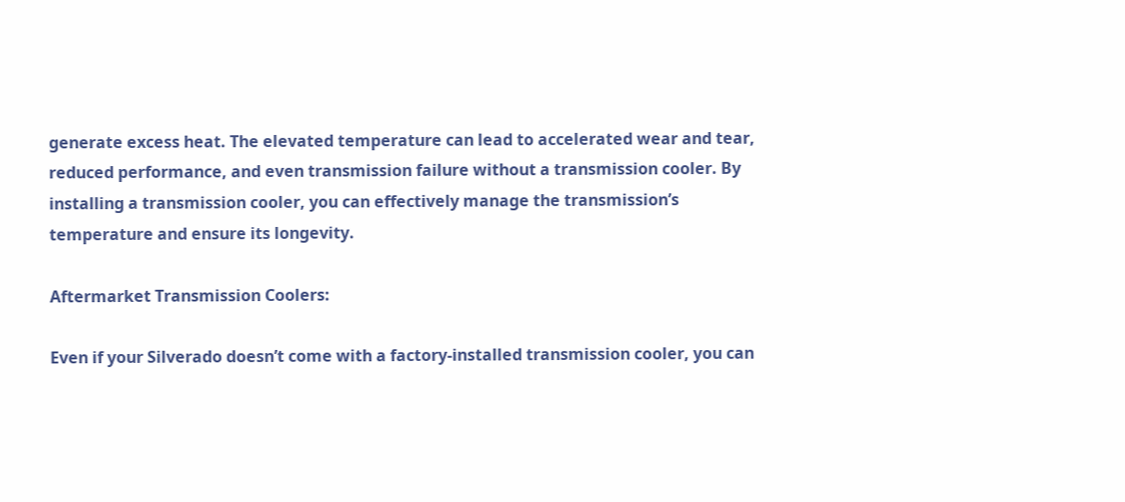generate excess heat. The elevated temperature can lead to accelerated wear and tear, reduced performance, and even transmission failure without a transmission cooler. By installing a transmission cooler, you can effectively manage the transmission’s temperature and ensure its longevity.

Aftermarket Transmission Coolers:

Even if your Silverado doesn’t come with a factory-installed transmission cooler, you can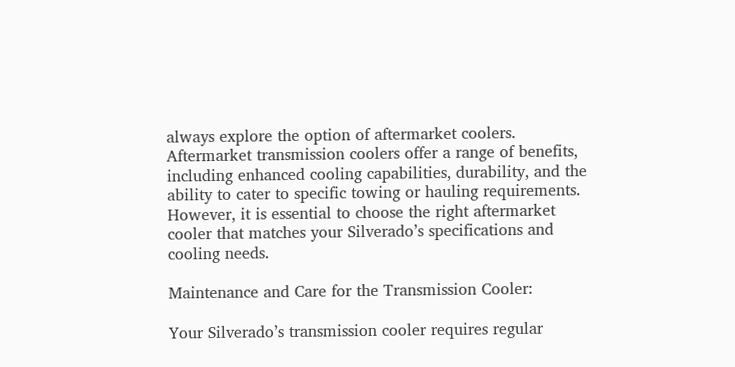always explore the option of aftermarket coolers. Aftermarket transmission coolers offer a range of benefits, including enhanced cooling capabilities, durability, and the ability to cater to specific towing or hauling requirements. However, it is essential to choose the right aftermarket cooler that matches your Silverado’s specifications and cooling needs.

Maintenance and Care for the Transmission Cooler:

Your Silverado’s transmission cooler requires regular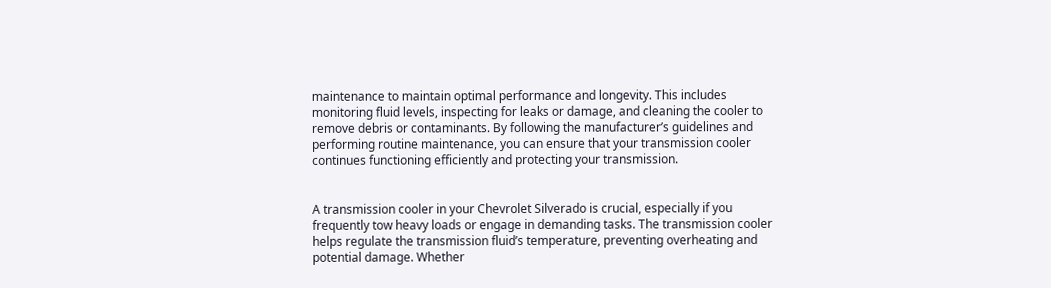maintenance to maintain optimal performance and longevity. This includes monitoring fluid levels, inspecting for leaks or damage, and cleaning the cooler to remove debris or contaminants. By following the manufacturer’s guidelines and performing routine maintenance, you can ensure that your transmission cooler continues functioning efficiently and protecting your transmission.


A transmission cooler in your Chevrolet Silverado is crucial, especially if you frequently tow heavy loads or engage in demanding tasks. The transmission cooler helps regulate the transmission fluid’s temperature, preventing overheating and potential damage. Whether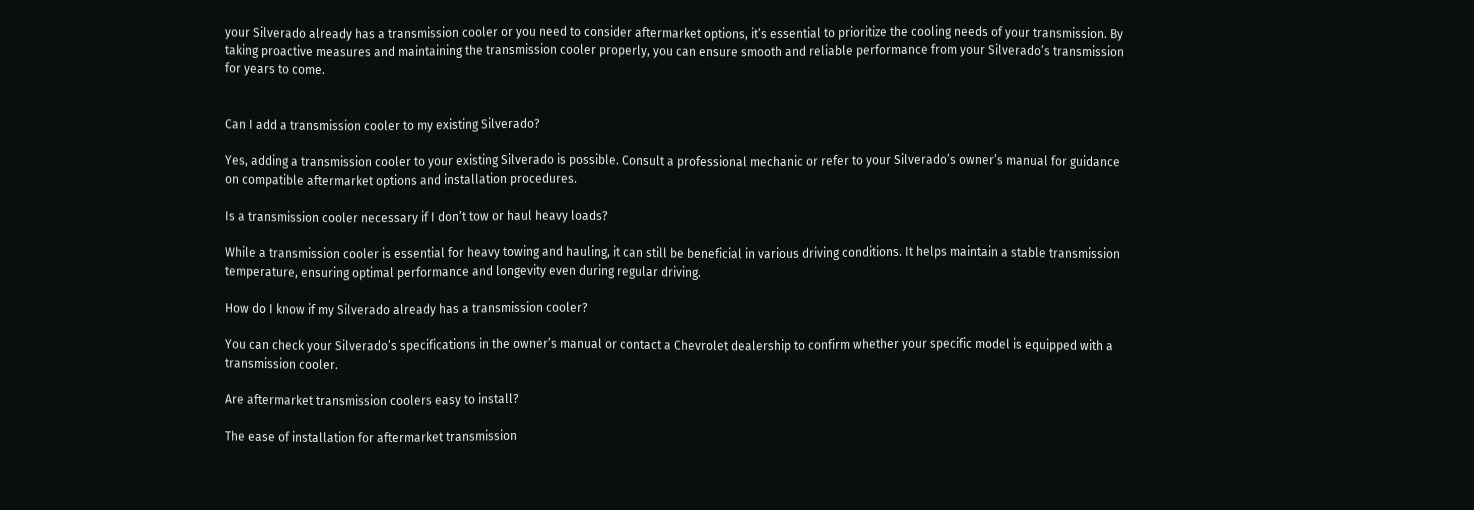your Silverado already has a transmission cooler or you need to consider aftermarket options, it’s essential to prioritize the cooling needs of your transmission. By taking proactive measures and maintaining the transmission cooler properly, you can ensure smooth and reliable performance from your Silverado’s transmission for years to come.


Can I add a transmission cooler to my existing Silverado?

Yes, adding a transmission cooler to your existing Silverado is possible. Consult a professional mechanic or refer to your Silverado’s owner’s manual for guidance on compatible aftermarket options and installation procedures.

Is a transmission cooler necessary if I don’t tow or haul heavy loads?

While a transmission cooler is essential for heavy towing and hauling, it can still be beneficial in various driving conditions. It helps maintain a stable transmission temperature, ensuring optimal performance and longevity even during regular driving.

How do I know if my Silverado already has a transmission cooler?

You can check your Silverado’s specifications in the owner’s manual or contact a Chevrolet dealership to confirm whether your specific model is equipped with a transmission cooler.

Are aftermarket transmission coolers easy to install?

The ease of installation for aftermarket transmission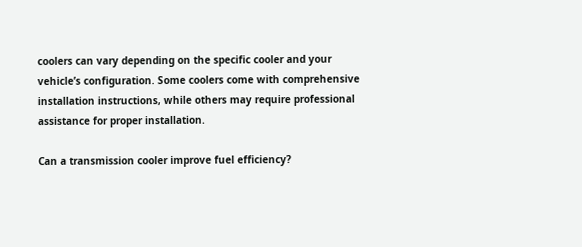coolers can vary depending on the specific cooler and your vehicle’s configuration. Some coolers come with comprehensive installation instructions, while others may require professional assistance for proper installation.

Can a transmission cooler improve fuel efficiency?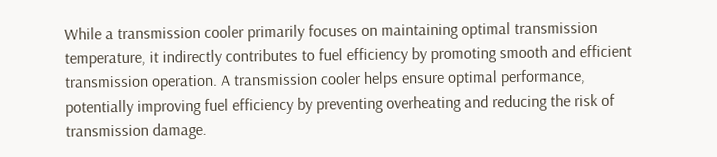While a transmission cooler primarily focuses on maintaining optimal transmission temperature, it indirectly contributes to fuel efficiency by promoting smooth and efficient transmission operation. A transmission cooler helps ensure optimal performance, potentially improving fuel efficiency by preventing overheating and reducing the risk of transmission damage.